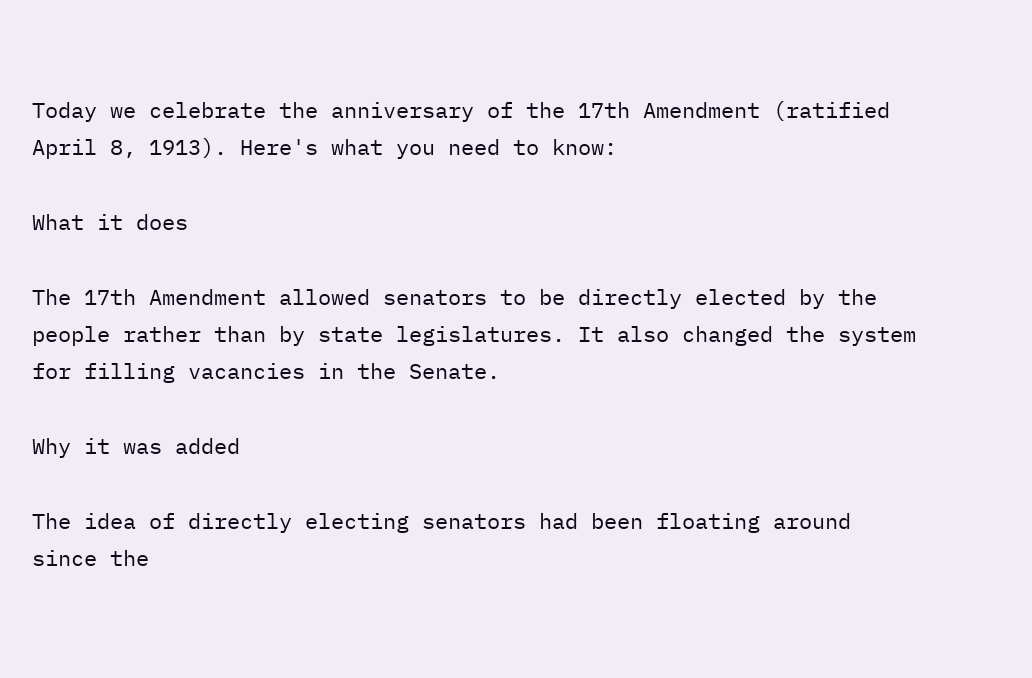Today we celebrate the anniversary of the 17th Amendment (ratified April 8, 1913). Here's what you need to know:

What it does

The 17th Amendment allowed senators to be directly elected by the people rather than by state legislatures. It also changed the system for filling vacancies in the Senate.

Why it was added

The idea of directly electing senators had been floating around since the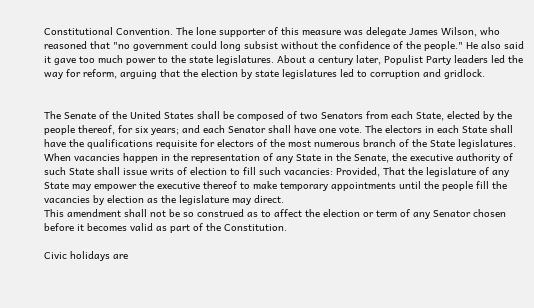Constitutional Convention. The lone supporter of this measure was delegate James Wilson, who reasoned that "no government could long subsist without the confidence of the people." He also said it gave too much power to the state legislatures. About a century later, Populist Party leaders led the way for reform, arguing that the election by state legislatures led to corruption and gridlock.


The Senate of the United States shall be composed of two Senators from each State, elected by the people thereof, for six years; and each Senator shall have one vote. The electors in each State shall have the qualifications requisite for electors of the most numerous branch of the State legislatures.
When vacancies happen in the representation of any State in the Senate, the executive authority of such State shall issue writs of election to fill such vacancies: Provided, That the legislature of any State may empower the executive thereof to make temporary appointments until the people fill the vacancies by election as the legislature may direct.
This amendment shall not be so construed as to affect the election or term of any Senator chosen before it becomes valid as part of the Constitution.

Civic holidays are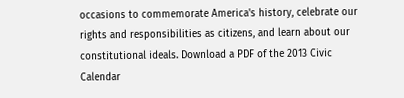occasions to commemorate America's history, celebrate our rights and responsibilities as citizens, and learn about our constitutional ideals. Download a PDF of the 2013 Civic Calendar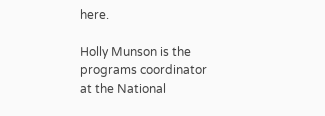here.

Holly Munson is the programs coordinator at the National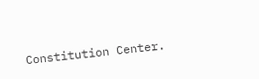Constitution Center.